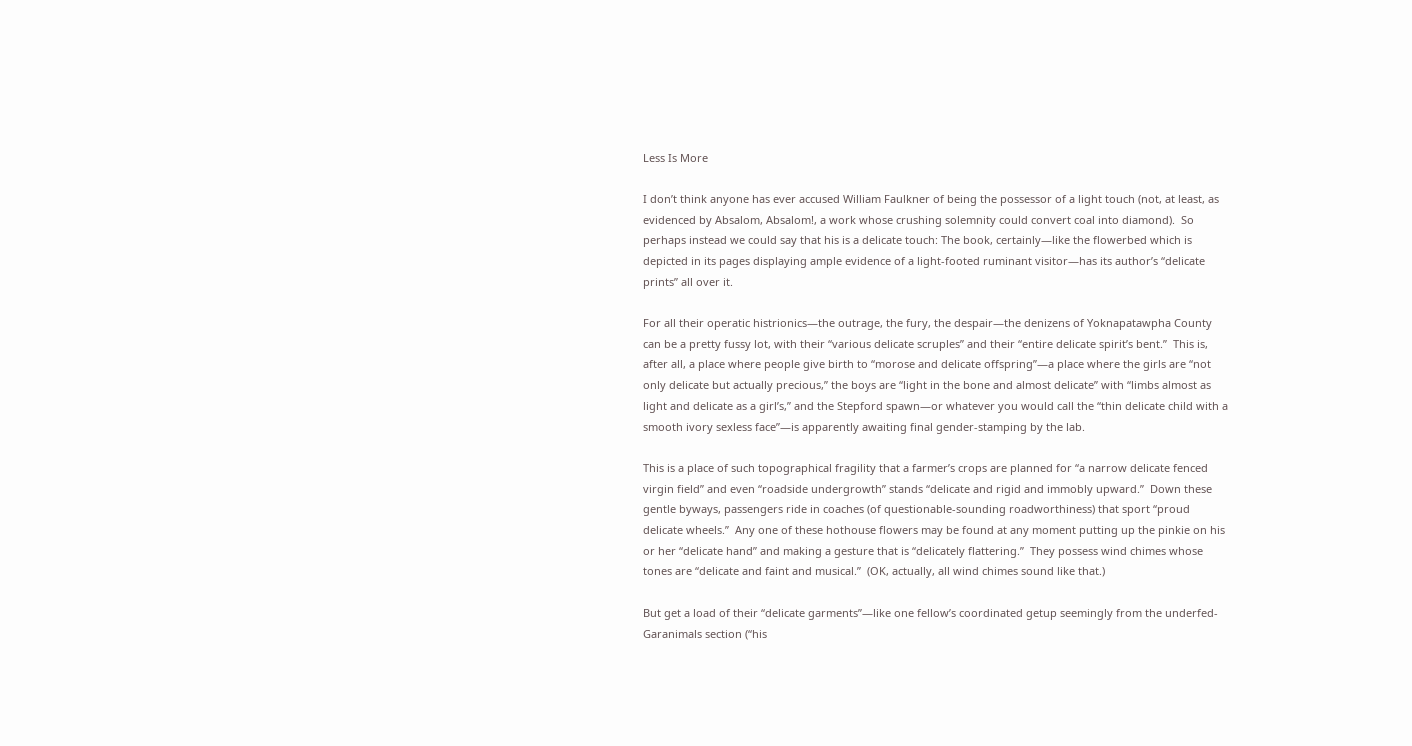Less Is More

I don’t think anyone has ever accused William Faulkner of being the possessor of a light touch (not, at least, as evidenced by Absalom, Absalom!, a work whose crushing solemnity could convert coal into diamond).  So perhaps instead we could say that his is a delicate touch: The book, certainly—like the flowerbed which is depicted in its pages displaying ample evidence of a light-footed ruminant visitor—has its author’s “delicate prints” all over it.

For all their operatic histrionics—the outrage, the fury, the despair—the denizens of Yoknapatawpha County can be a pretty fussy lot, with their “various delicate scruples” and their “entire delicate spirit’s bent.”  This is, after all, a place where people give birth to “morose and delicate offspring”—a place where the girls are “not only delicate but actually precious,” the boys are “light in the bone and almost delicate” with “limbs almost as light and delicate as a girl’s,” and the Stepford spawn—or whatever you would call the “thin delicate child with a smooth ivory sexless face”—is apparently awaiting final gender-stamping by the lab.

This is a place of such topographical fragility that a farmer’s crops are planned for “a narrow delicate fenced virgin field” and even “roadside undergrowth” stands “delicate and rigid and immobly upward.”  Down these gentle byways, passengers ride in coaches (of questionable-sounding roadworthiness) that sport “proud delicate wheels.”  Any one of these hothouse flowers may be found at any moment putting up the pinkie on his or her “delicate hand” and making a gesture that is “delicately flattering.”  They possess wind chimes whose tones are “delicate and faint and musical.”  (OK, actually, all wind chimes sound like that.)

But get a load of their “delicate garments”—like one fellow’s coordinated getup seemingly from the underfed-Garanimals section (“his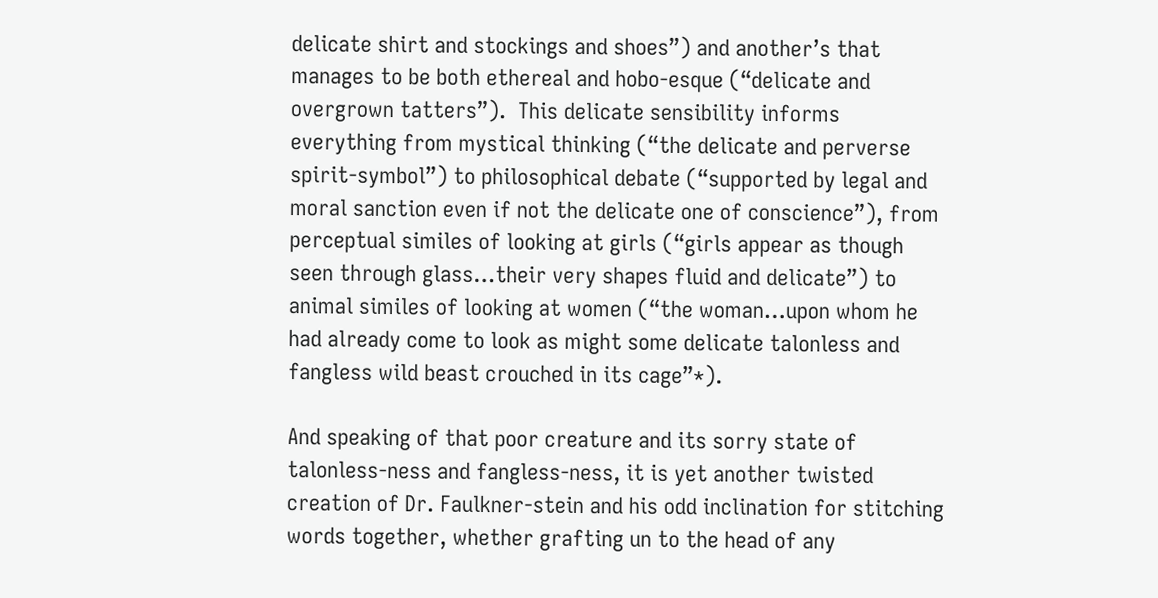delicate shirt and stockings and shoes”) and another’s that manages to be both ethereal and hobo-esque (“delicate and overgrown tatters”).  This delicate sensibility informs everything from mystical thinking (“the delicate and perverse spirit-symbol”) to philosophical debate (“supported by legal and moral sanction even if not the delicate one of conscience”), from perceptual similes of looking at girls (“girls appear as though seen through glass…their very shapes fluid and delicate”) to animal similes of looking at women (“the woman…upon whom he had already come to look as might some delicate talonless and fangless wild beast crouched in its cage”*).

And speaking of that poor creature and its sorry state of talonless-ness and fangless-ness, it is yet another twisted creation of Dr. Faulkner-stein and his odd inclination for stitching words together, whether grafting un to the head of any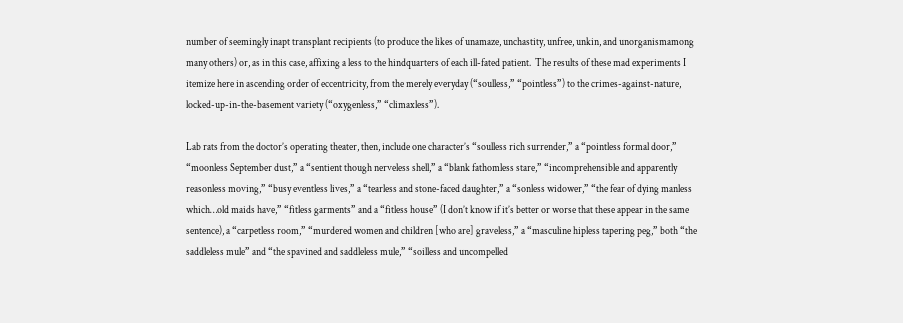number of seemingly inapt transplant recipients (to produce the likes of unamaze, unchastity, unfree, unkin, and unorganismamong many others) or, as in this case, affixing a less to the hindquarters of each ill-fated patient.  The results of these mad experiments I itemize here in ascending order of eccentricity, from the merely everyday (“soulless,” “pointless”) to the crimes-against-nature, locked-up-in-the-basement variety (“oxygenless,” “climaxless”).

Lab rats from the doctor’s operating theater, then, include one character’s “soulless rich surrender,” a “pointless formal door,” “moonless September dust,” a “sentient though nerveless shell,” a “blank fathomless stare,” “incomprehensible and apparently reasonless moving,” “busy eventless lives,” a “tearless and stone-faced daughter,” a “sonless widower,” “the fear of dying manless which…old maids have,” “fitless garments” and a “fitless house” (I don’t know if it’s better or worse that these appear in the same sentence), a “carpetless room,” “murdered women and children [who are] graveless,” a “masculine hipless tapering peg,” both “the saddleless mule” and “the spavined and saddleless mule,” “soilless and uncompelled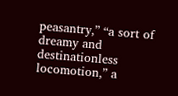peasantry,” “a sort of dreamy and destinationless locomotion,” a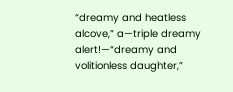“dreamy and heatless alcove,” a—triple dreamy alert!—“dreamy and volitionless daughter,”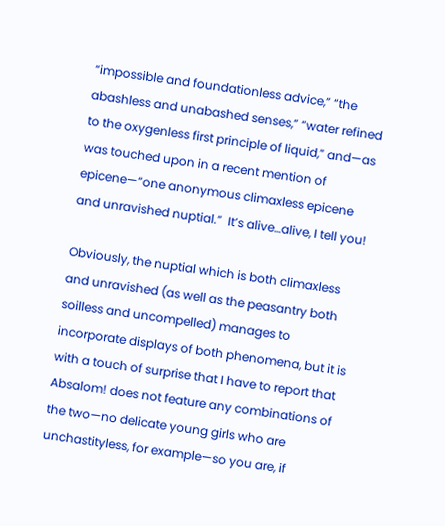“impossible and foundationless advice,” “the abashless and unabashed senses,” “water refined to the oxygenless first principle of liquid,” and—as was touched upon in a recent mention of epicene—“one anonymous climaxless epicene and unravished nuptial.”  It’s alive…alive, I tell you!

Obviously, the nuptial which is both climaxless and unravished (as well as the peasantry both soilless and uncompelled) manages to incorporate displays of both phenomena, but it is with a touch of surprise that I have to report that Absalom! does not feature any combinations of the two—no delicate young girls who are unchastityless, for example—so you are, if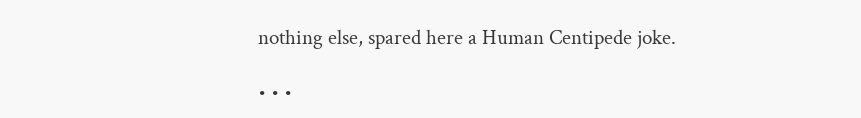nothing else, spared here a Human Centipede joke.

• • •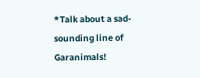*Talk about a sad-sounding line of Garanimals!